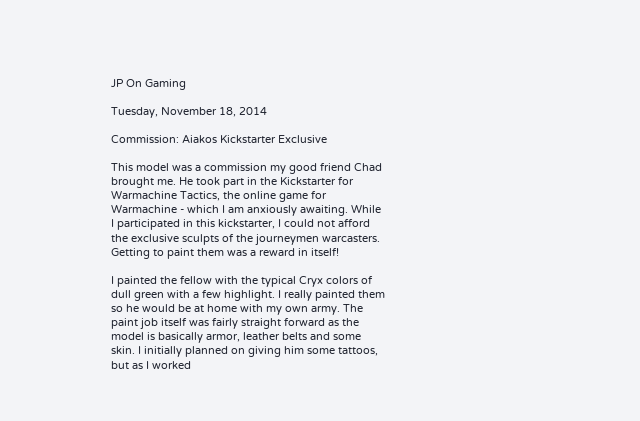JP On Gaming

Tuesday, November 18, 2014

Commission: Aiakos Kickstarter Exclusive

This model was a commission my good friend Chad brought me. He took part in the Kickstarter for Warmachine Tactics, the online game for Warmachine - which I am anxiously awaiting. While I participated in this kickstarter, I could not afford the exclusive sculpts of the journeymen warcasters. Getting to paint them was a reward in itself!

I painted the fellow with the typical Cryx colors of dull green with a few highlight. I really painted them so he would be at home with my own army. The paint job itself was fairly straight forward as the model is basically armor, leather belts and some skin. I initially planned on giving him some tattoos, but as I worked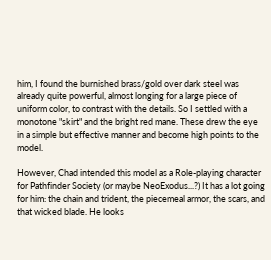him, I found the burnished brass/gold over dark steel was already quite powerful, almost longing for a large piece of uniform color, to contrast with the details. So I settled with a monotone "skirt" and the bright red mane. These drew the eye in a simple but effective manner and become high points to the model.

However, Chad intended this model as a Role-playing character for Pathfinder Society (or maybe NeoExodus...?) It has a lot going for him: the chain and trident, the piecemeal armor, the scars, and that wicked blade. He looks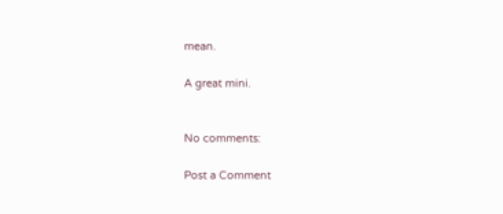mean.

A great mini.


No comments:

Post a Comment